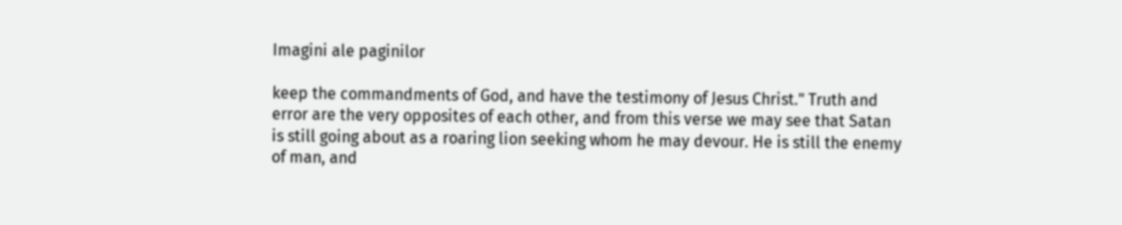Imagini ale paginilor

keep the commandments of God, and have the testimony of Jesus Christ." Truth and error are the very opposites of each other, and from this verse we may see that Satan is still going about as a roaring lion seeking whom he may devour. He is still the enemy of man, and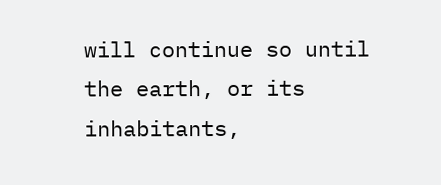will continue so until the earth, or its inhabitants,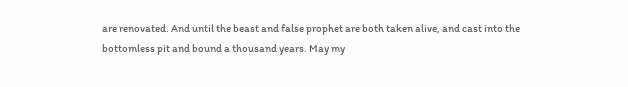are renovated. And until the beast and false prophet are both taken alive, and cast into the bottomless pit and bound a thousand years. May my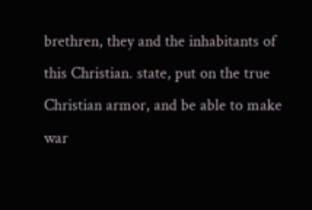brethren, they and the inhabitants of this Christian. state, put on the true Christian armor, and be able to make war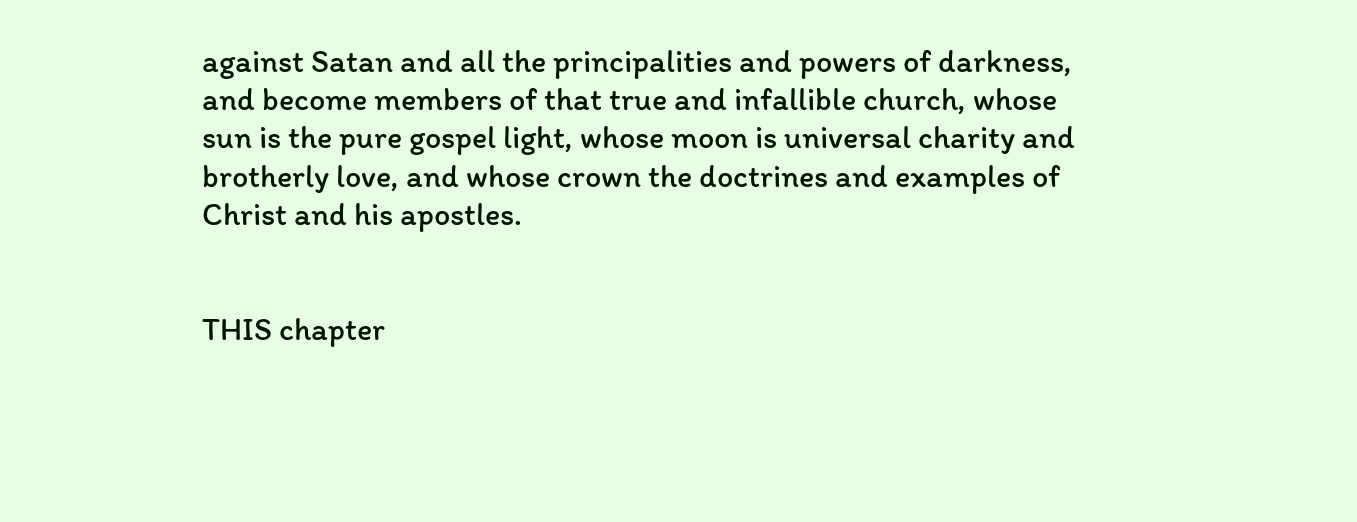against Satan and all the principalities and powers of darkness, and become members of that true and infallible church, whose sun is the pure gospel light, whose moon is universal charity and brotherly love, and whose crown the doctrines and examples of Christ and his apostles.


THIS chapter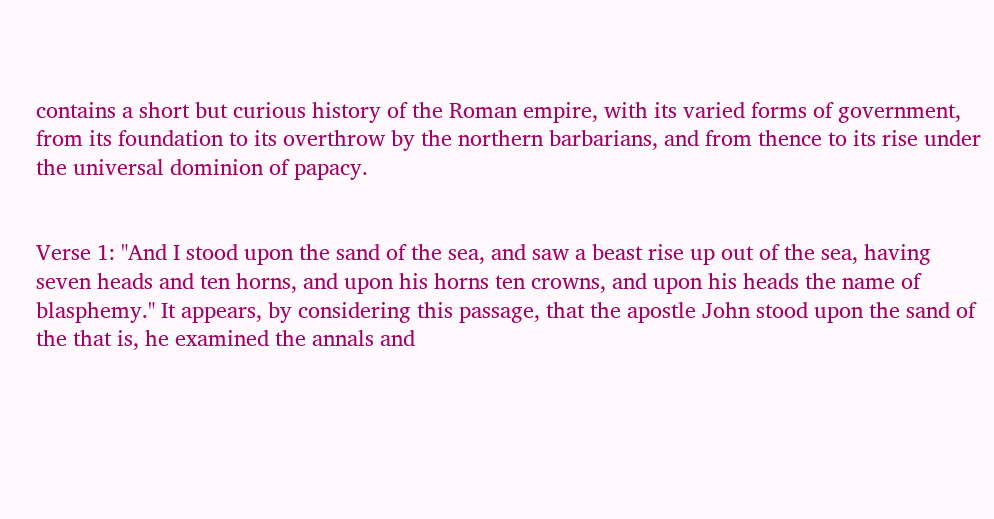contains a short but curious history of the Roman empire, with its varied forms of government, from its foundation to its overthrow by the northern barbarians, and from thence to its rise under the universal dominion of papacy.


Verse 1: "And I stood upon the sand of the sea, and saw a beast rise up out of the sea, having seven heads and ten horns, and upon his horns ten crowns, and upon his heads the name of blasphemy." It appears, by considering this passage, that the apostle John stood upon the sand of the that is, he examined the annals and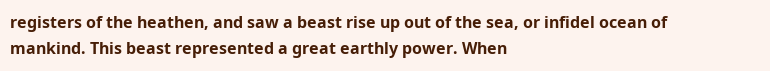registers of the heathen, and saw a beast rise up out of the sea, or infidel ocean of mankind. This beast represented a great earthly power. When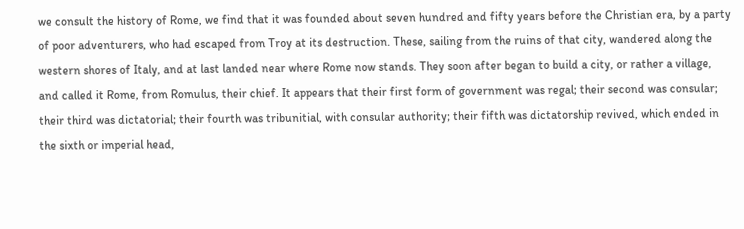we consult the history of Rome, we find that it was founded about seven hundred and fifty years before the Christian era, by a party of poor adventurers, who had escaped from Troy at its destruction. These, sailing from the ruins of that city, wandered along the western shores of Italy, and at last landed near where Rome now stands. They soon after began to build a city, or rather a village, and called it Rome, from Romulus, their chief. It appears that their first form of government was regal; their second was consular; their third was dictatorial; their fourth was tribunitial, with consular authority; their fifth was dictatorship revived, which ended in the sixth or imperial head,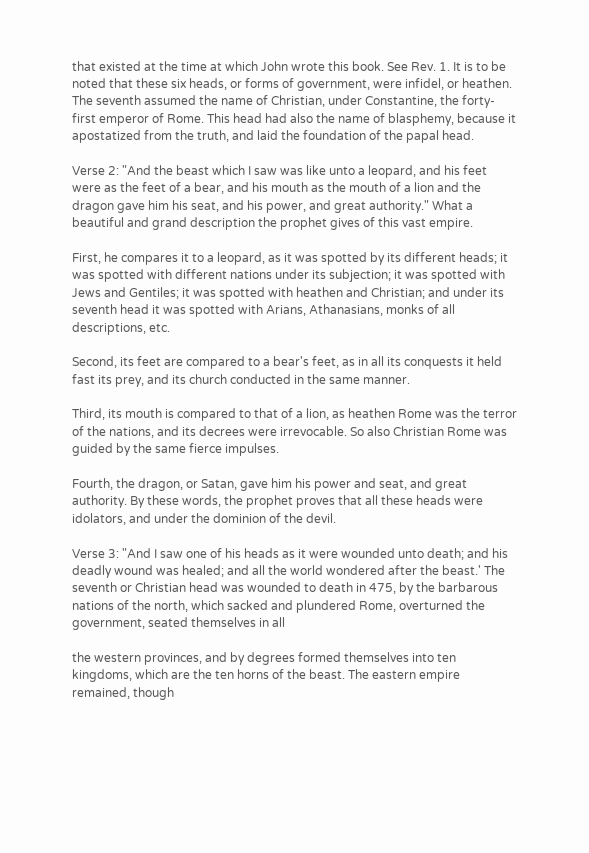that existed at the time at which John wrote this book. See Rev. 1. It is to be noted that these six heads, or forms of government, were infidel, or heathen. The seventh assumed the name of Christian, under Constantine, the forty-first emperor of Rome. This head had also the name of blasphemy, because it apostatized from the truth, and laid the foundation of the papal head.

Verse 2: "And the beast which I saw was like unto a leopard, and his feet were as the feet of a bear, and his mouth as the mouth of a lion and the dragon gave him his seat, and his power, and great authority." What a beautiful and grand description the prophet gives of this vast empire.

First, he compares it to a leopard, as it was spotted by its different heads; it was spotted with different nations under its subjection; it was spotted with Jews and Gentiles; it was spotted with heathen and Christian; and under its seventh head it was spotted with Arians, Athanasians, monks of all descriptions, etc.

Second, its feet are compared to a bear's feet, as in all its conquests it held fast its prey, and its church conducted in the same manner.

Third, its mouth is compared to that of a lion, as heathen Rome was the terror of the nations, and its decrees were irrevocable. So also Christian Rome was guided by the same fierce impulses.

Fourth, the dragon, or Satan, gave him his power and seat, and great authority. By these words, the prophet proves that all these heads were idolators, and under the dominion of the devil.

Verse 3: "And I saw one of his heads as it were wounded unto death; and his deadly wound was healed; and all the world wondered after the beast.' The seventh or Christian head was wounded to death in 475, by the barbarous nations of the north, which sacked and plundered Rome, overturned the government, seated themselves in all

the western provinces, and by degrees formed themselves into ten kingdoms, which are the ten horns of the beast. The eastern empire remained, though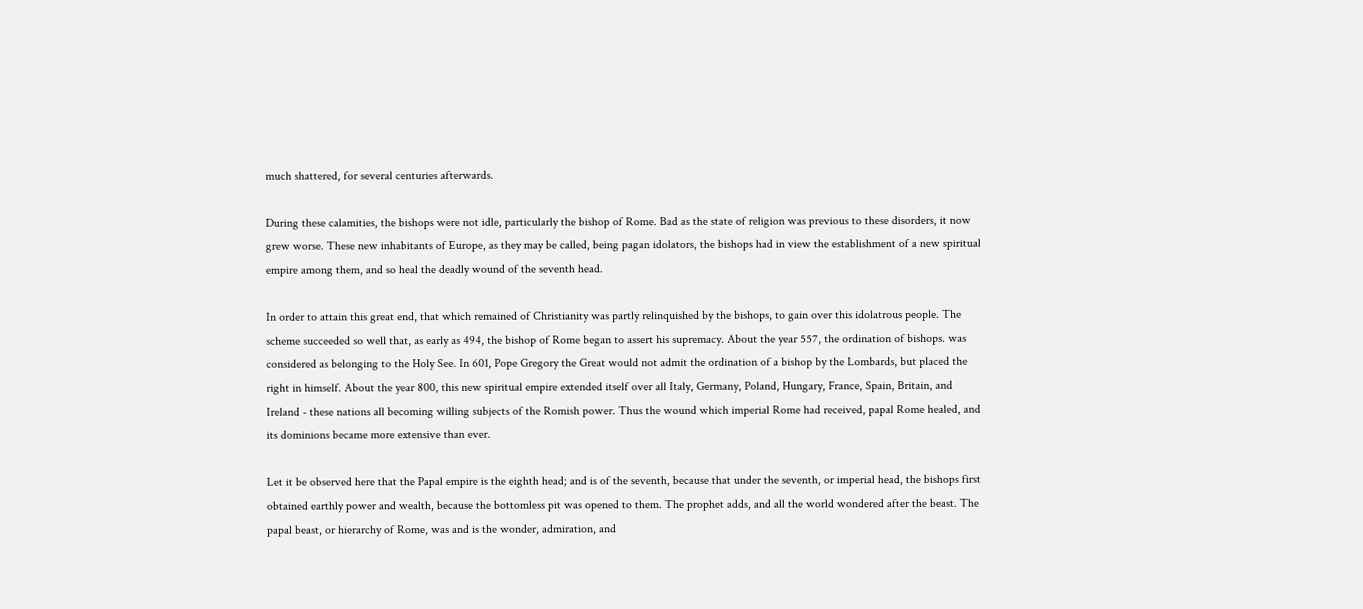much shattered, for several centuries afterwards.

During these calamities, the bishops were not idle, particularly the bishop of Rome. Bad as the state of religion was previous to these disorders, it now grew worse. These new inhabitants of Europe, as they may be called, being pagan idolators, the bishops had in view the establishment of a new spiritual empire among them, and so heal the deadly wound of the seventh head.

In order to attain this great end, that which remained of Christianity was partly relinquished by the bishops, to gain over this idolatrous people. The scheme succeeded so well that, as early as 494, the bishop of Rome began to assert his supremacy. About the year 557, the ordination of bishops. was considered as belonging to the Holy See. In 601, Pope Gregory the Great would not admit the ordination of a bishop by the Lombards, but placed the right in himself. About the year 800, this new spiritual empire extended itself over all Italy, Germany, Poland, Hungary, France, Spain, Britain, and Ireland - these nations all becoming willing subjects of the Romish power. Thus the wound which imperial Rome had received, papal Rome healed, and its dominions became more extensive than ever.

Let it be observed here that the Papal empire is the eighth head; and is of the seventh, because that under the seventh, or imperial head, the bishops first obtained earthly power and wealth, because the bottomless pit was opened to them. The prophet adds, and all the world wondered after the beast. The papal beast, or hierarchy of Rome, was and is the wonder, admiration, and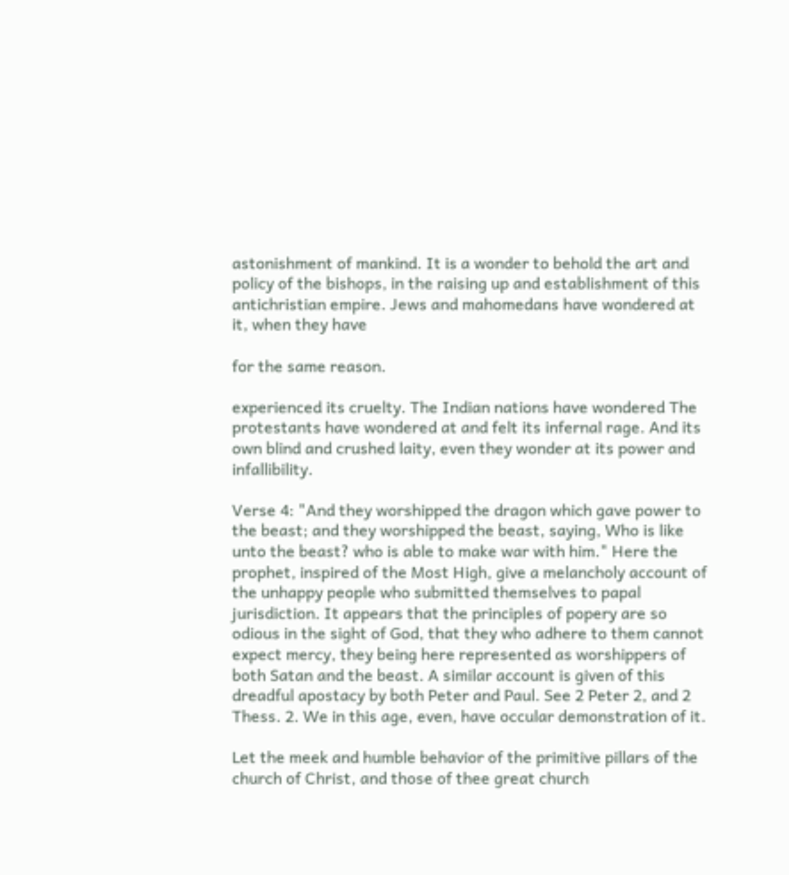astonishment of mankind. It is a wonder to behold the art and policy of the bishops, in the raising up and establishment of this antichristian empire. Jews and mahomedans have wondered at it, when they have

for the same reason.

experienced its cruelty. The Indian nations have wondered The protestants have wondered at and felt its infernal rage. And its own blind and crushed laity, even they wonder at its power and infallibility.

Verse 4: "And they worshipped the dragon which gave power to the beast; and they worshipped the beast, saying, Who is like unto the beast? who is able to make war with him." Here the prophet, inspired of the Most High, give a melancholy account of the unhappy people who submitted themselves to papal jurisdiction. It appears that the principles of popery are so odious in the sight of God, that they who adhere to them cannot expect mercy, they being here represented as worshippers of both Satan and the beast. A similar account is given of this dreadful apostacy by both Peter and Paul. See 2 Peter 2, and 2 Thess. 2. We in this age, even, have occular demonstration of it.

Let the meek and humble behavior of the primitive pillars of the church of Christ, and those of thee great church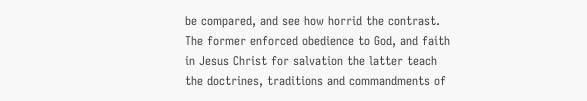be compared, and see how horrid the contrast. The former enforced obedience to God, and faith in Jesus Christ for salvation the latter teach the doctrines, traditions and commandments of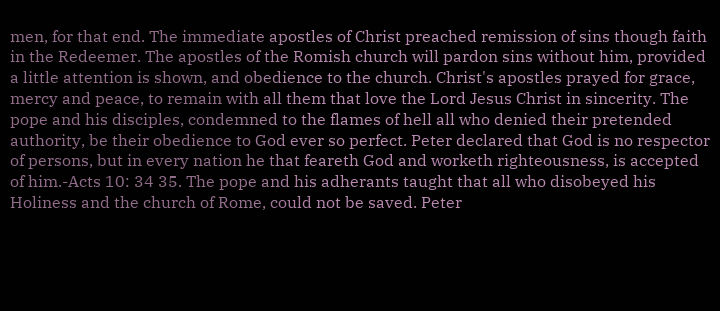men, for that end. The immediate apostles of Christ preached remission of sins though faith in the Redeemer. The apostles of the Romish church will pardon sins without him, provided a little attention is shown, and obedience to the church. Christ's apostles prayed for grace, mercy and peace, to remain with all them that love the Lord Jesus Christ in sincerity. The pope and his disciples, condemned to the flames of hell all who denied their pretended authority, be their obedience to God ever so perfect. Peter declared that God is no respector of persons, but in every nation he that feareth God and worketh righteousness, is accepted of him.-Acts 10: 34 35. The pope and his adherants taught that all who disobeyed his Holiness and the church of Rome, could not be saved. Peter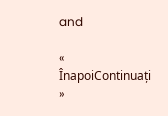and

« ÎnapoiContinuați »